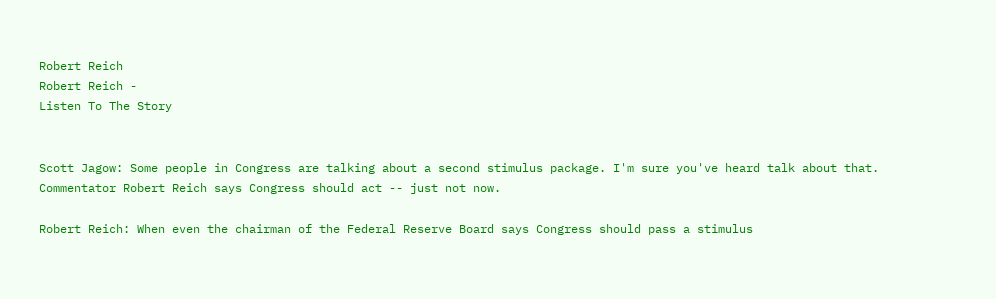Robert Reich
Robert Reich -
Listen To The Story


Scott Jagow: Some people in Congress are talking about a second stimulus package. I'm sure you've heard talk about that. Commentator Robert Reich says Congress should act -- just not now.

Robert Reich: When even the chairman of the Federal Reserve Board says Congress should pass a stimulus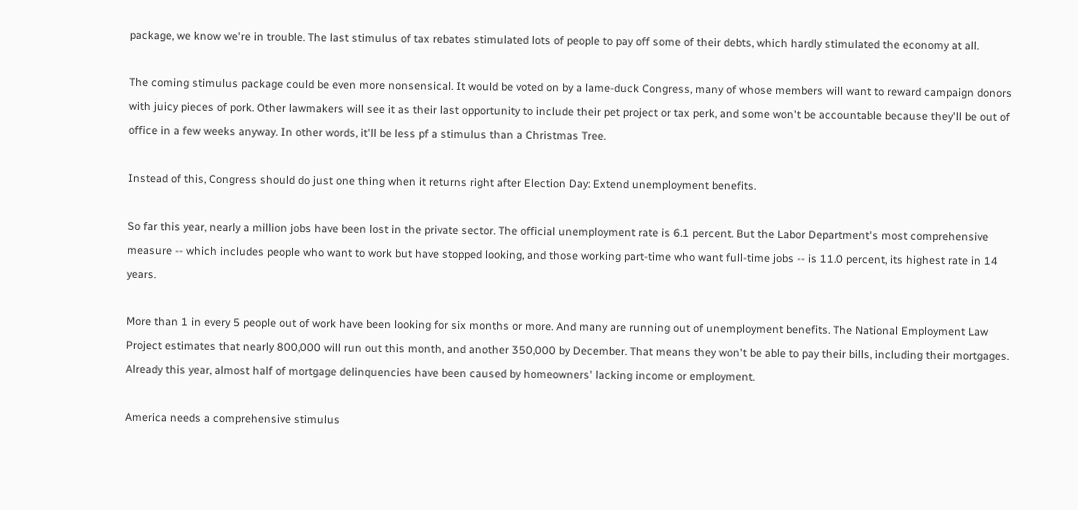package, we know we're in trouble. The last stimulus of tax rebates stimulated lots of people to pay off some of their debts, which hardly stimulated the economy at all.

The coming stimulus package could be even more nonsensical. It would be voted on by a lame-duck Congress, many of whose members will want to reward campaign donors with juicy pieces of pork. Other lawmakers will see it as their last opportunity to include their pet project or tax perk, and some won't be accountable because they'll be out of office in a few weeks anyway. In other words, it'll be less pf a stimulus than a Christmas Tree.

Instead of this, Congress should do just one thing when it returns right after Election Day: Extend unemployment benefits.

So far this year, nearly a million jobs have been lost in the private sector. The official unemployment rate is 6.1 percent. But the Labor Department's most comprehensive measure -- which includes people who want to work but have stopped looking, and those working part-time who want full-time jobs -- is 11.0 percent, its highest rate in 14 years.

More than 1 in every 5 people out of work have been looking for six months or more. And many are running out of unemployment benefits. The National Employment Law Project estimates that nearly 800,000 will run out this month, and another 350,000 by December. That means they won't be able to pay their bills, including their mortgages. Already this year, almost half of mortgage delinquencies have been caused by homeowners' lacking income or employment.

America needs a comprehensive stimulus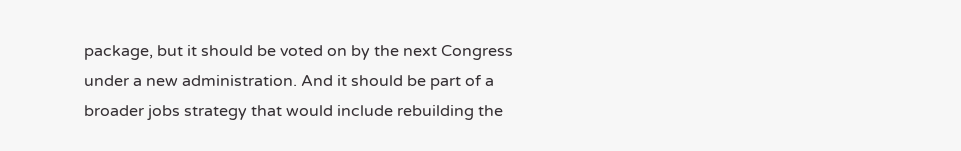package, but it should be voted on by the next Congress under a new administration. And it should be part of a broader jobs strategy that would include rebuilding the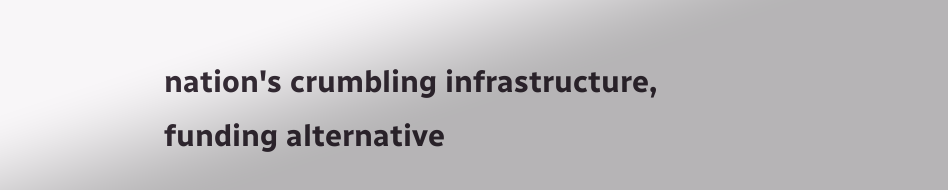nation's crumbling infrastructure, funding alternative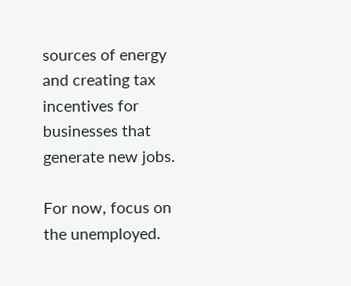sources of energy and creating tax incentives for businesses that generate new jobs.

For now, focus on the unemployed.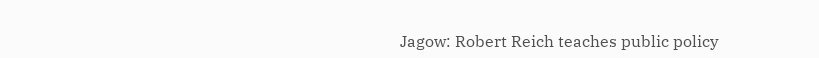Jagow: Robert Reich teaches public policy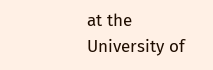at the University of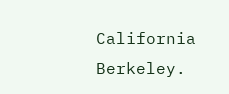California Berkeley.